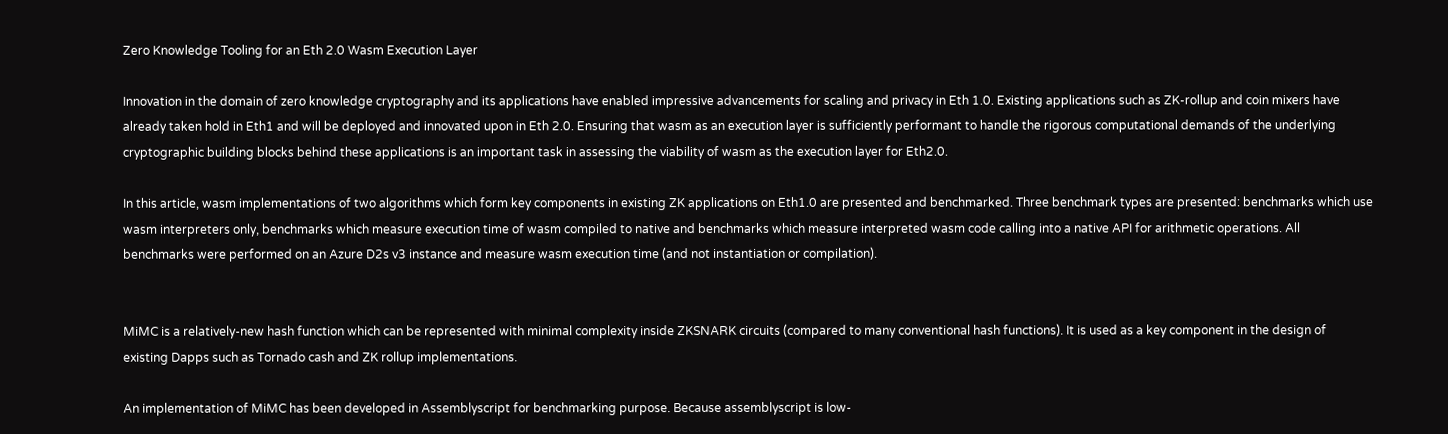Zero Knowledge Tooling for an Eth 2.0 Wasm Execution Layer

Innovation in the domain of zero knowledge cryptography and its applications have enabled impressive advancements for scaling and privacy in Eth 1.0. Existing applications such as ZK-rollup and coin mixers have already taken hold in Eth1 and will be deployed and innovated upon in Eth 2.0. Ensuring that wasm as an execution layer is sufficiently performant to handle the rigorous computational demands of the underlying cryptographic building blocks behind these applications is an important task in assessing the viability of wasm as the execution layer for Eth2.0.

In this article, wasm implementations of two algorithms which form key components in existing ZK applications on Eth1.0 are presented and benchmarked. Three benchmark types are presented: benchmarks which use wasm interpreters only, benchmarks which measure execution time of wasm compiled to native and benchmarks which measure interpreted wasm code calling into a native API for arithmetic operations. All benchmarks were performed on an Azure D2s v3 instance and measure wasm execution time (and not instantiation or compilation).


MiMC is a relatively-new hash function which can be represented with minimal complexity inside ZKSNARK circuits (compared to many conventional hash functions). It is used as a key component in the design of existing Dapps such as Tornado cash and ZK rollup implementations.

An implementation of MiMC has been developed in Assemblyscript for benchmarking purpose. Because assemblyscript is low-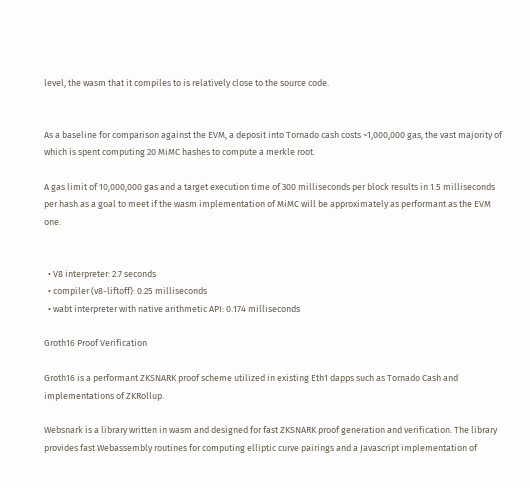level, the wasm that it compiles to is relatively close to the source code.


As a baseline for comparison against the EVM, a deposit into Tornado cash costs ~1,000,000 gas, the vast majority of which is spent computing 20 MiMC hashes to compute a merkle root.

A gas limit of 10,000,000 gas and a target execution time of 300 milliseconds per block results in 1.5 milliseconds per hash as a goal to meet if the wasm implementation of MiMC will be approximately as performant as the EVM one.


  • V8 interpreter: 2.7 seconds
  • compiler (v8-liftoff): 0.25 milliseconds
  • wabt interpreter with native arithmetic API: 0.174 milliseconds

Groth16 Proof Verification

Groth16 is a performant ZKSNARK proof scheme utilized in existing Eth1 dapps such as Tornado Cash and implementations of ZKRollup.

Websnark is a library written in wasm and designed for fast ZKSNARK proof generation and verification. The library provides fast Webassembly routines for computing elliptic curve pairings and a Javascript implementation of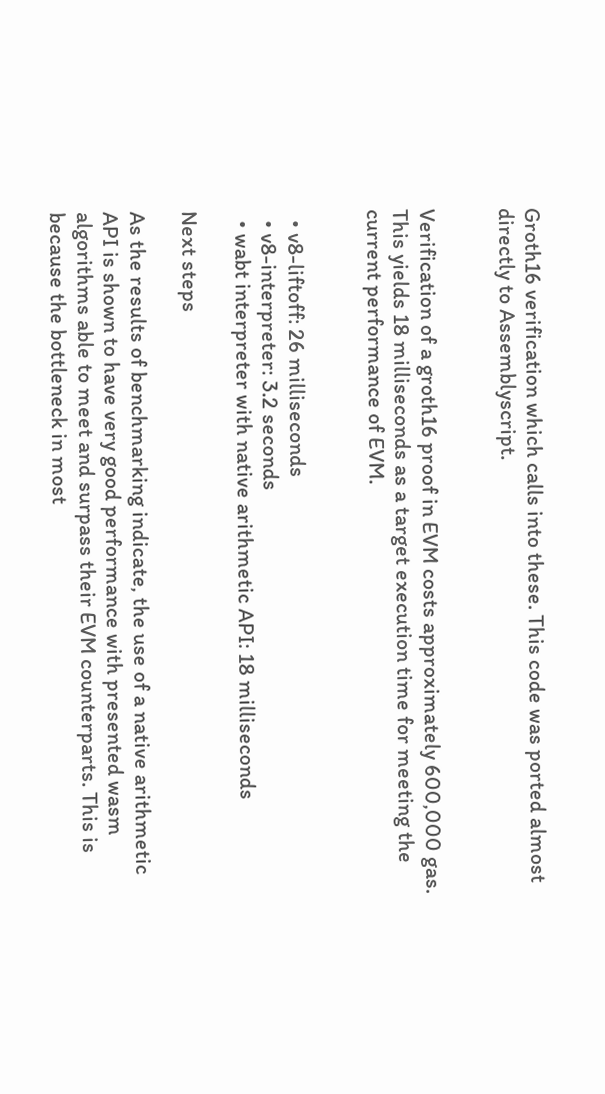Groth16 verification which calls into these. This code was ported almost directly to Assemblyscript.


Verification of a groth16 proof in EVM costs approximately 600,000 gas. This yields 18 milliseconds as a target execution time for meeting the current performance of EVM.


  • v8-liftoff: 26 milliseconds
  • v8-interpreter: 3.2 seconds
  • wabt interpreter with native arithmetic API: 18 milliseconds

Next steps

As the results of benchmarking indicate, the use of a native arithmetic API is shown to have very good performance with presented wasm algorithms able to meet and surpass their EVM counterparts. This is because the bottleneck in most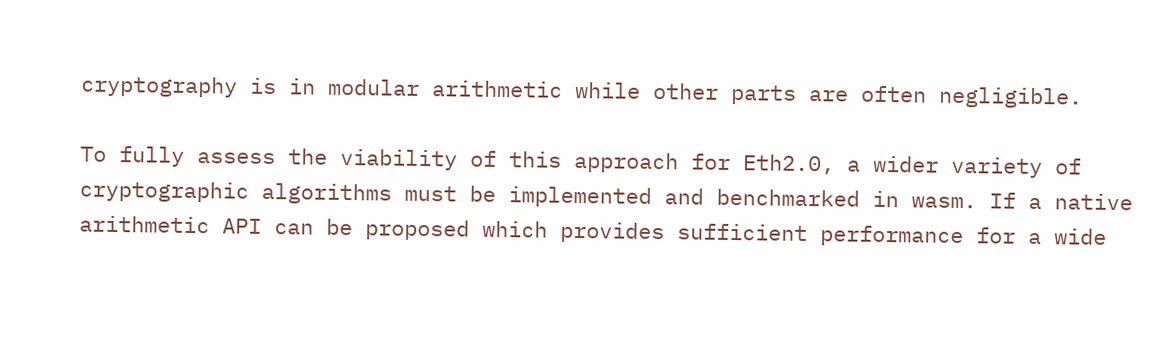cryptography is in modular arithmetic while other parts are often negligible.

To fully assess the viability of this approach for Eth2.0, a wider variety of cryptographic algorithms must be implemented and benchmarked in wasm. If a native arithmetic API can be proposed which provides sufficient performance for a wide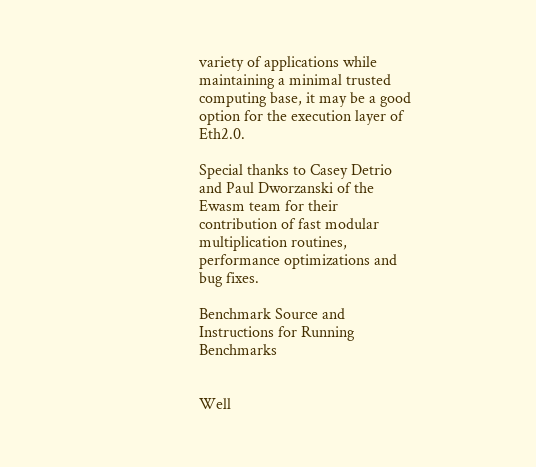variety of applications while maintaining a minimal trusted computing base, it may be a good option for the execution layer of Eth2.0.

Special thanks to Casey Detrio and Paul Dworzanski of the Ewasm team for their contribution of fast modular multiplication routines, performance optimizations and bug fixes.

Benchmark Source and Instructions for Running Benchmarks


Well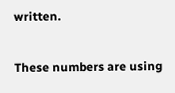written.

These numbers are using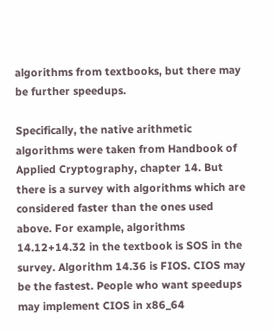algorithms from textbooks, but there may be further speedups.

Specifically, the native arithmetic algorithms were taken from Handbook of Applied Cryptography, chapter 14. But there is a survey with algorithms which are considered faster than the ones used above. For example, algorithms 14.12+14.32 in the textbook is SOS in the survey. Algorithm 14.36 is FIOS. CIOS may be the fastest. People who want speedups may implement CIOS in x86_64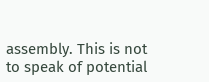assembly. This is not to speak of potential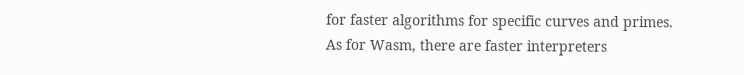for faster algorithms for specific curves and primes. As for Wasm, there are faster interpreters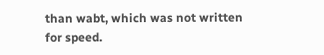than wabt, which was not written for speed.